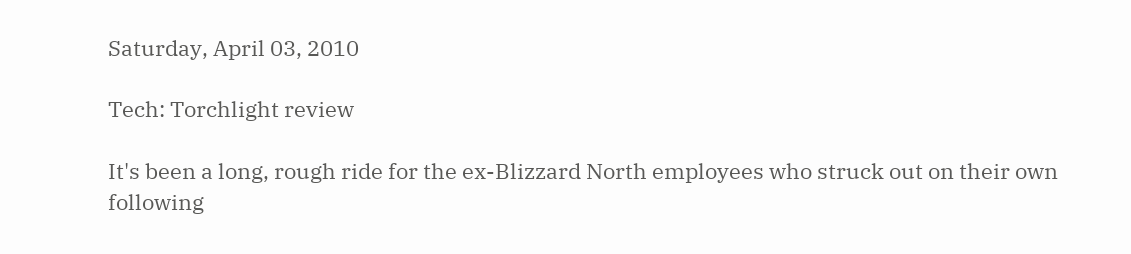Saturday, April 03, 2010

Tech: Torchlight review

It's been a long, rough ride for the ex-Blizzard North employees who struck out on their own following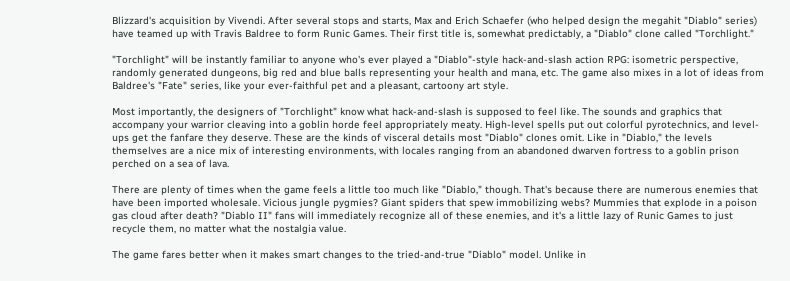Blizzard's acquisition by Vivendi. After several stops and starts, Max and Erich Schaefer (who helped design the megahit "Diablo" series) have teamed up with Travis Baldree to form Runic Games. Their first title is, somewhat predictably, a "Diablo" clone called "Torchlight."

"Torchlight" will be instantly familiar to anyone who's ever played a "Diablo"-style hack-and-slash action RPG: isometric perspective, randomly generated dungeons, big red and blue balls representing your health and mana, etc. The game also mixes in a lot of ideas from Baldree's "Fate" series, like your ever-faithful pet and a pleasant, cartoony art style.

Most importantly, the designers of "Torchlight" know what hack-and-slash is supposed to feel like. The sounds and graphics that accompany your warrior cleaving into a goblin horde feel appropriately meaty. High-level spells put out colorful pyrotechnics, and level-ups get the fanfare they deserve. These are the kinds of visceral details most "Diablo" clones omit. Like in "Diablo," the levels themselves are a nice mix of interesting environments, with locales ranging from an abandoned dwarven fortress to a goblin prison perched on a sea of lava.

There are plenty of times when the game feels a little too much like "Diablo," though. That's because there are numerous enemies that have been imported wholesale. Vicious jungle pygmies? Giant spiders that spew immobilizing webs? Mummies that explode in a poison gas cloud after death? "Diablo II" fans will immediately recognize all of these enemies, and it's a little lazy of Runic Games to just recycle them, no matter what the nostalgia value.

The game fares better when it makes smart changes to the tried-and-true "Diablo" model. Unlike in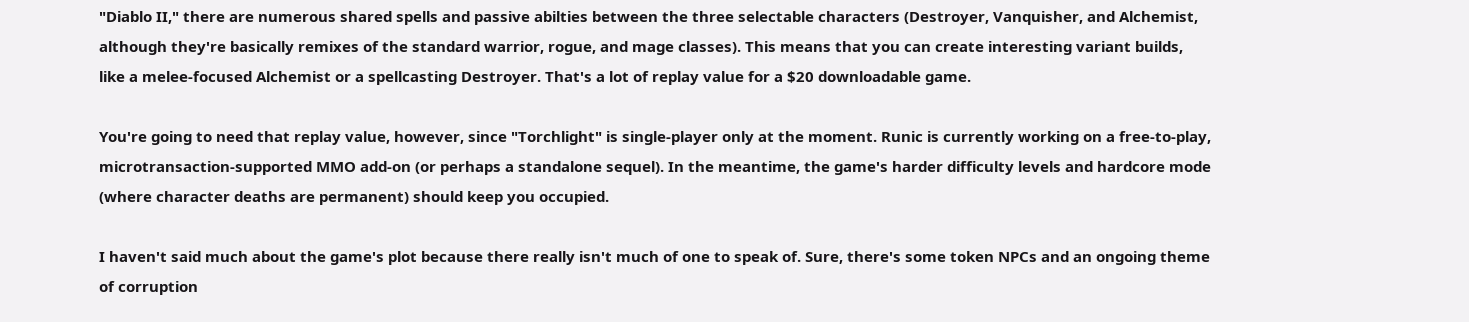"Diablo II," there are numerous shared spells and passive abilties between the three selectable characters (Destroyer, Vanquisher, and Alchemist, although they're basically remixes of the standard warrior, rogue, and mage classes). This means that you can create interesting variant builds, like a melee-focused Alchemist or a spellcasting Destroyer. That's a lot of replay value for a $20 downloadable game.

You're going to need that replay value, however, since "Torchlight" is single-player only at the moment. Runic is currently working on a free-to-play, microtransaction-supported MMO add-on (or perhaps a standalone sequel). In the meantime, the game's harder difficulty levels and hardcore mode (where character deaths are permanent) should keep you occupied.

I haven't said much about the game's plot because there really isn't much of one to speak of. Sure, there's some token NPCs and an ongoing theme of corruption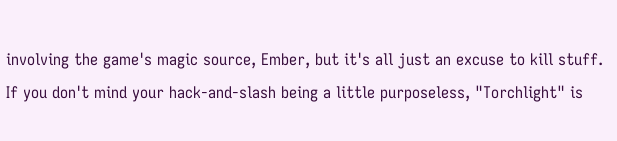involving the game's magic source, Ember, but it's all just an excuse to kill stuff. If you don't mind your hack-and-slash being a little purposeless, "Torchlight" is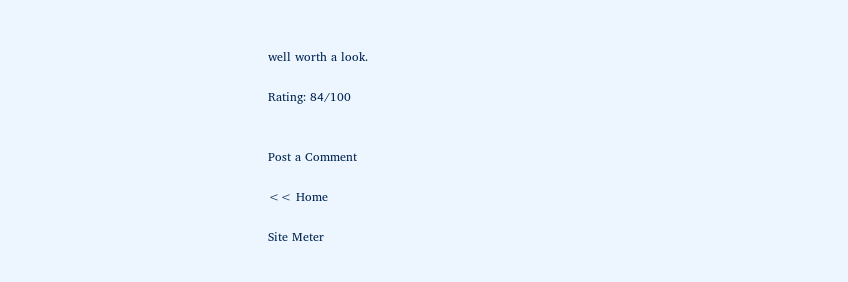well worth a look.

Rating: 84/100


Post a Comment

<< Home

Site Meter